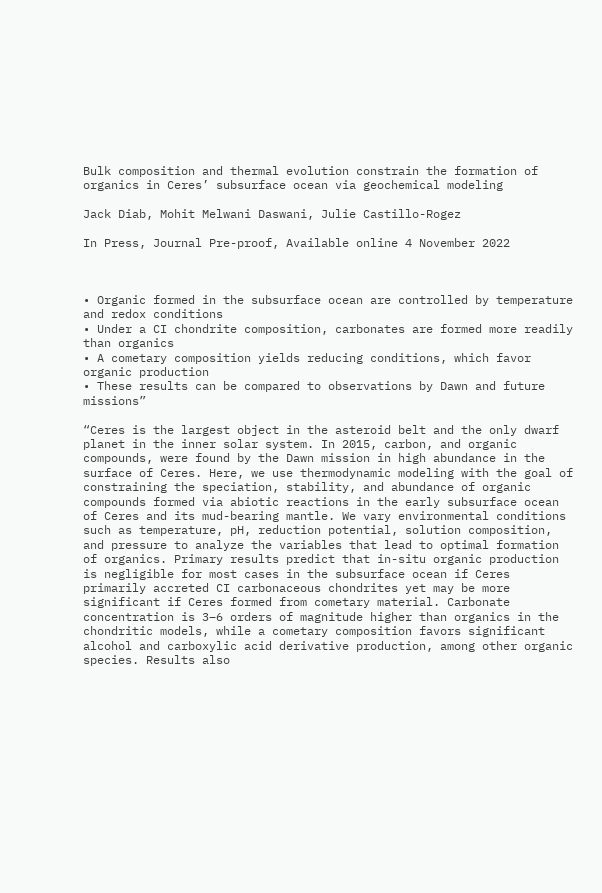Bulk composition and thermal evolution constrain the formation of organics in Ceres’ subsurface ocean via geochemical modeling

Jack Diab, Mohit Melwani Daswani, Julie Castillo-Rogez

In Press, Journal Pre-proof, Available online 4 November 2022



• Organic formed in the subsurface ocean are controlled by temperature and redox conditions
• Under a CI chondrite composition, carbonates are formed more readily than organics
• A cometary composition yields reducing conditions, which favor organic production
• These results can be compared to observations by Dawn and future missions”

“Ceres is the largest object in the asteroid belt and the only dwarf planet in the inner solar system. In 2015, carbon, and organic compounds, were found by the Dawn mission in high abundance in the surface of Ceres. Here, we use thermodynamic modeling with the goal of constraining the speciation, stability, and abundance of organic compounds formed via abiotic reactions in the early subsurface ocean of Ceres and its mud-bearing mantle. We vary environmental conditions such as temperature, pH, reduction potential, solution composition, and pressure to analyze the variables that lead to optimal formation of organics. Primary results predict that in-situ organic production is negligible for most cases in the subsurface ocean if Ceres primarily accreted CI carbonaceous chondrites yet may be more significant if Ceres formed from cometary material. Carbonate concentration is 3–6 orders of magnitude higher than organics in the chondritic models, while a cometary composition favors significant alcohol and carboxylic acid derivative production, among other organic species. Results also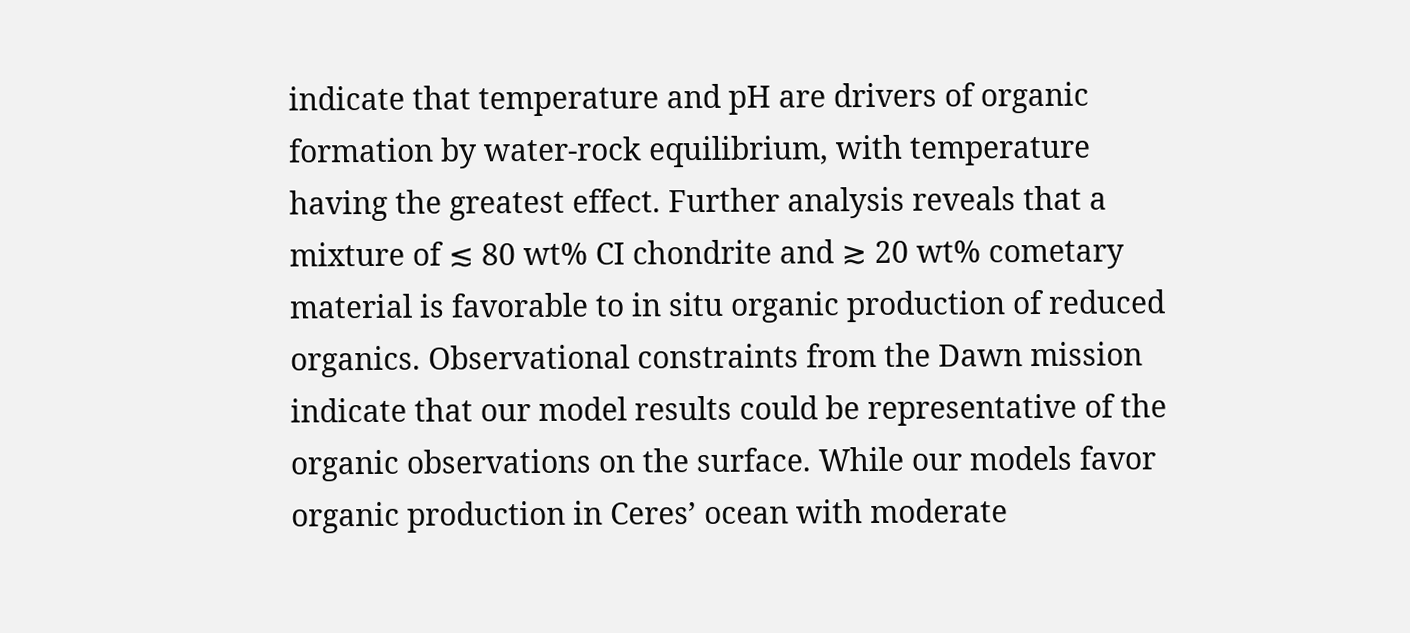indicate that temperature and pH are drivers of organic formation by water-rock equilibrium, with temperature having the greatest effect. Further analysis reveals that a mixture of ≲ 80 wt% CI chondrite and ≳ 20 wt% cometary material is favorable to in situ organic production of reduced organics. Observational constraints from the Dawn mission indicate that our model results could be representative of the organic observations on the surface. While our models favor organic production in Ceres’ ocean with moderate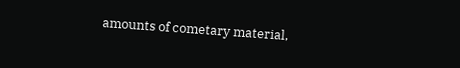amounts of cometary material,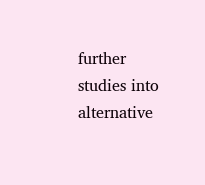further studies into alternative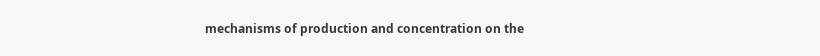mechanisms of production and concentration on the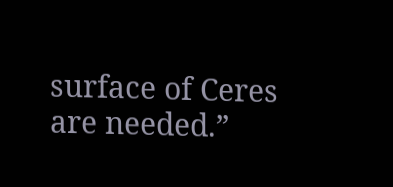surface of Ceres are needed.”